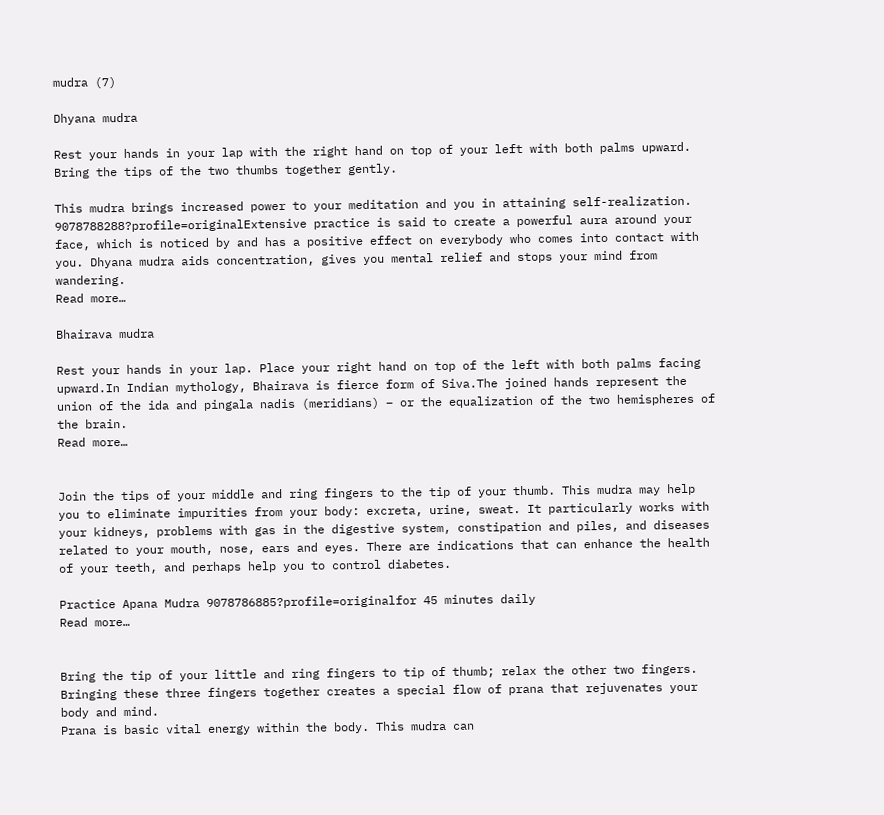mudra (7)

Dhyana mudra

Rest your hands in your lap with the right hand on top of your left with both palms upward. Bring the tips of the two thumbs together gently.

This mudra brings increased power to your meditation and you in attaining self-realization. 9078788288?profile=originalExtensive practice is said to create a powerful aura around your face, which is noticed by and has a positive effect on everybody who comes into contact with you. Dhyana mudra aids concentration, gives you mental relief and stops your mind from wandering.
Read more…

Bhairava mudra

Rest your hands in your lap. Place your right hand on top of the left with both palms facing upward.In Indian mythology, Bhairava is fierce form of Siva.The joined hands represent the union of the ida and pingala nadis (meridians) – or the equalization of the two hemispheres of the brain.
Read more…


Join the tips of your middle and ring fingers to the tip of your thumb. This mudra may help you to eliminate impurities from your body: excreta, urine, sweat. It particularly works with your kidneys, problems with gas in the digestive system, constipation and piles, and diseases related to your mouth, nose, ears and eyes. There are indications that can enhance the health of your teeth, and perhaps help you to control diabetes.

Practice Apana Mudra 9078786885?profile=originalfor 45 minutes daily
Read more…


Bring the tip of your little and ring fingers to tip of thumb; relax the other two fingers. Bringing these three fingers together creates a special flow of prana that rejuvenates your body and mind.
Prana is basic vital energy within the body. This mudra can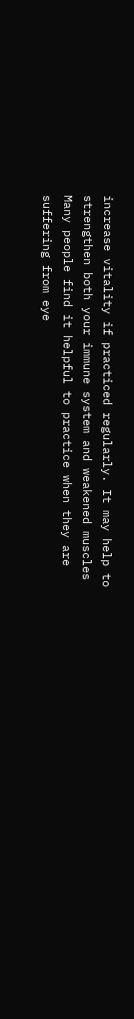increase vitality if practiced regularly. It may help to strengthen both your immune system and weakened muscles
Many people find it helpful to practice when they are suffering from eye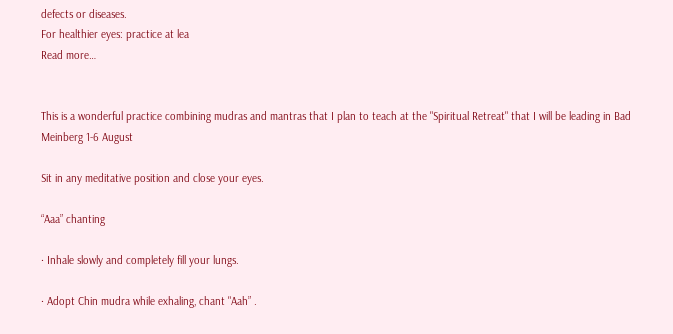defects or diseases.
For healthier eyes: practice at lea
Read more…


This is a wonderful practice combining mudras and mantras that I plan to teach at the "Spiritual Retreat" that I will be leading in Bad Meinberg 1-6 August

Sit in any meditative position and close your eyes.

“Aaa” chanting

· Inhale slowly and completely fill your lungs.

· Adopt Chin mudra while exhaling, chant "Aah” .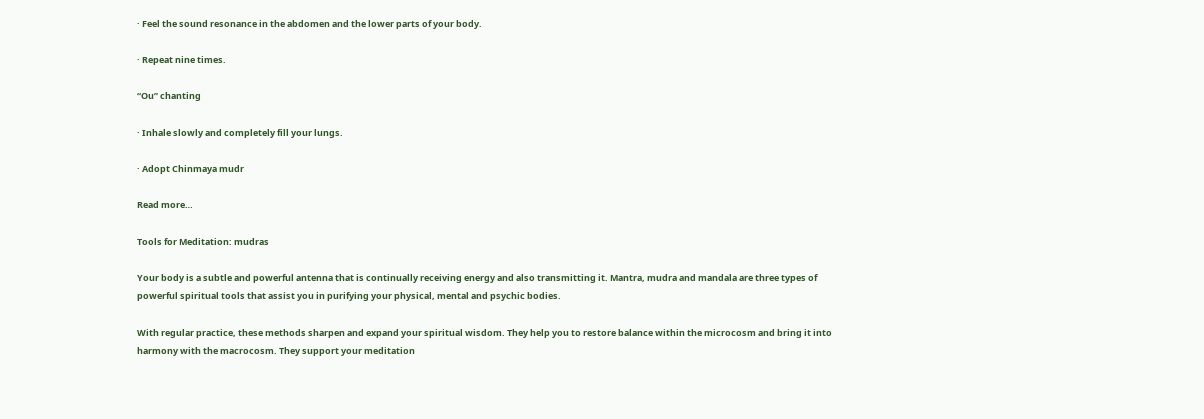· Feel the sound resonance in the abdomen and the lower parts of your body.

· Repeat nine times.

“Ou” chanting

· Inhale slowly and completely fill your lungs.

· Adopt Chinmaya mudr

Read more…

Tools for Meditation: mudras

Your body is a subtle and powerful antenna that is continually receiving energy and also transmitting it. Mantra, mudra and mandala are three types of powerful spiritual tools that assist you in purifying your physical, mental and psychic bodies.

With regular practice, these methods sharpen and expand your spiritual wisdom. They help you to restore balance within the microcosm and bring it into harmony with the macrocosm. They support your meditation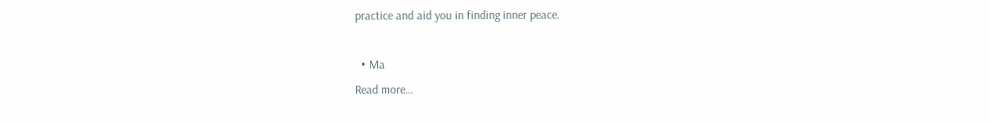practice and aid you in finding inner peace.

  • Ma
Read more…